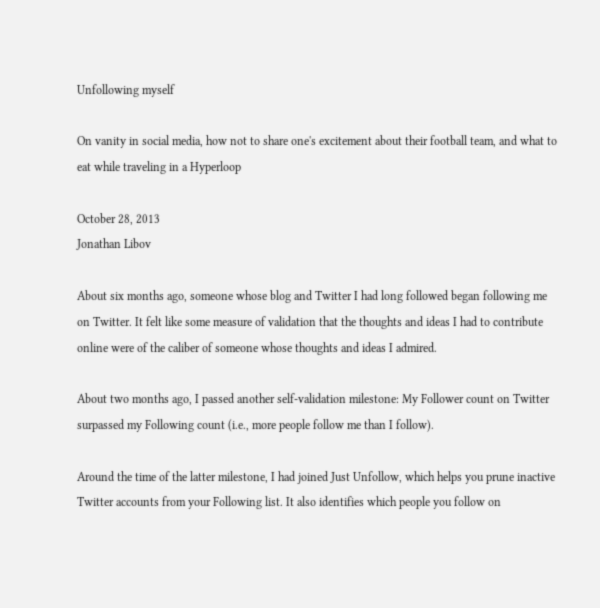Unfollowing myself

On vanity in social media, how not to share one's excitement about their football team, and what to eat while traveling in a Hyperloop

October 28, 2013
Jonathan Libov

About six months ago, someone whose blog and Twitter I had long followed began following me on Twitter. It felt like some measure of validation that the thoughts and ideas I had to contribute online were of the caliber of someone whose thoughts and ideas I admired.

About two months ago, I passed another self-validation milestone: My Follower count on Twitter surpassed my Following count (i.e., more people follow me than I follow).

Around the time of the latter milestone, I had joined Just Unfollow, which helps you prune inactive Twitter accounts from your Following list. It also identifies which people you follow on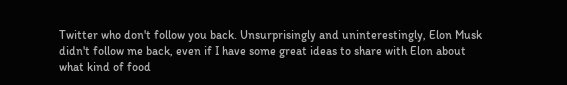Twitter who don't follow you back. Unsurprisingly and uninterestingly, Elon Musk didn't follow me back, even if I have some great ideas to share with Elon about what kind of food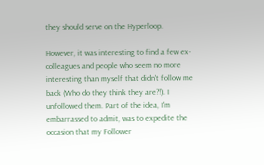they should serve on the Hyperloop.

However, it was interesting to find a few ex-colleagues and people who seem no more interesting than myself that didn't follow me back (Who do they think they are?!). I unfollowed them. Part of the idea, I'm embarrassed to admit, was to expedite the occasion that my Follower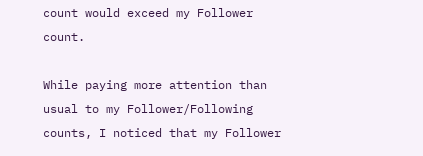count would exceed my Follower count.

While paying more attention than usual to my Follower/Following counts, I noticed that my Follower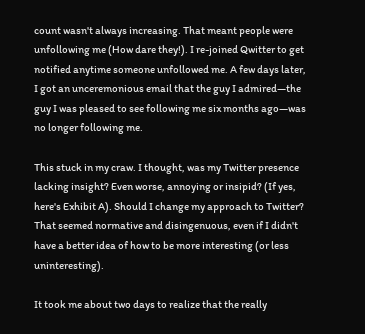count wasn't always increasing. That meant people were unfollowing me (How dare they!). I re-joined Qwitter to get notified anytime someone unfollowed me. A few days later, I got an unceremonious email that the guy I admired—the guy I was pleased to see following me six months ago—was no longer following me.

This stuck in my craw. I thought, was my Twitter presence lacking insight? Even worse, annoying or insipid? (If yes, here's Exhibit A). Should I change my approach to Twitter? That seemed normative and disingenuous, even if I didn't have a better idea of how to be more interesting (or less uninteresting).

It took me about two days to realize that the really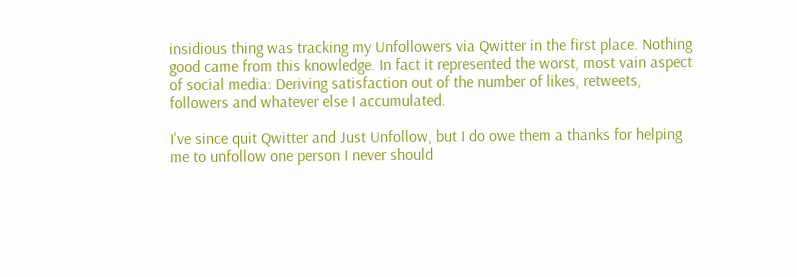insidious thing was tracking my Unfollowers via Qwitter in the first place. Nothing good came from this knowledge. In fact it represented the worst, most vain aspect of social media: Deriving satisfaction out of the number of likes, retweets, followers and whatever else I accumulated.

I've since quit Qwitter and Just Unfollow, but I do owe them a thanks for helping me to unfollow one person I never should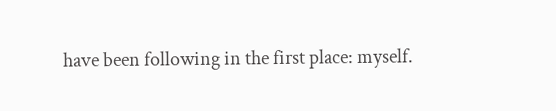have been following in the first place: myself.